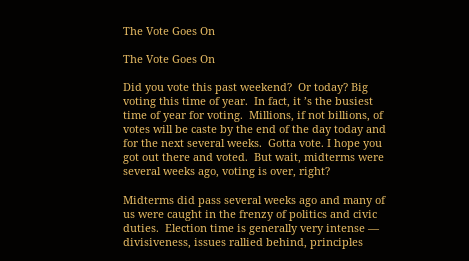The Vote Goes On

The Vote Goes On

Did you vote this past weekend?  Or today? Big voting this time of year.  In fact, it ’s the busiest time of year for voting.  Millions, if not billions, of votes will be caste by the end of the day today and for the next several weeks.  Gotta vote. I hope you got out there and voted.  But wait, midterms were several weeks ago, voting is over, right?

Midterms did pass several weeks ago and many of us were caught in the frenzy of politics and civic duties.  Election time is generally very intense — divisiveness, issues rallied behind, principles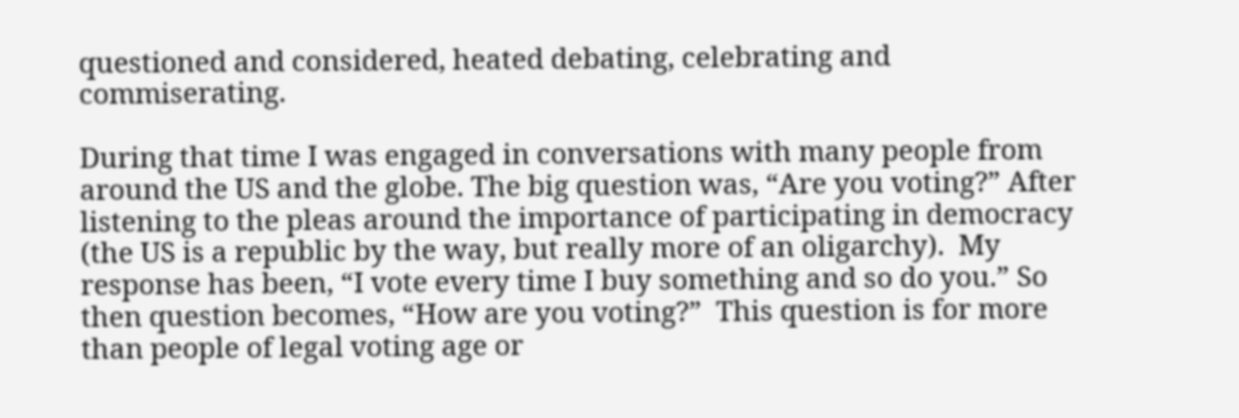questioned and considered, heated debating, celebrating and commiserating.

During that time I was engaged in conversations with many people from around the US and the globe. The big question was, “Are you voting?” After listening to the pleas around the importance of participating in democracy (the US is a republic by the way, but really more of an oligarchy).  My response has been, “I vote every time I buy something and so do you.” So then question becomes, “How are you voting?”  This question is for more than people of legal voting age or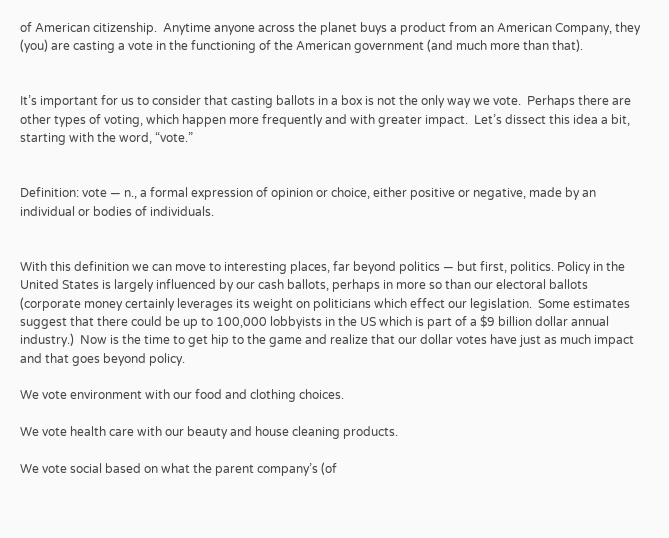of American citizenship.  Anytime anyone across the planet buys a product from an American Company, they (you) are casting a vote in the functioning of the American government (and much more than that).


It’s important for us to consider that casting ballots in a box is not the only way we vote.  Perhaps there are other types of voting, which happen more frequently and with greater impact.  Let’s dissect this idea a bit, starting with the word, “vote.”


Definition: vote — n., a formal expression of opinion or choice, either positive or negative, made by an individual or bodies of individuals.


With this definition we can move to interesting places, far beyond politics — but first, politics. Policy in the United States is largely influenced by our cash ballots, perhaps in more so than our electoral ballots (corporate money certainly leverages its weight on politicians which effect our legislation.  Some estimates suggest that there could be up to 100,000 lobbyists in the US which is part of a $9 billion dollar annual industry.)  Now is the time to get hip to the game and realize that our dollar votes have just as much impact and that goes beyond policy.

We vote environment with our food and clothing choices.

We vote health care with our beauty and house cleaning products.

We vote social based on what the parent company’s (of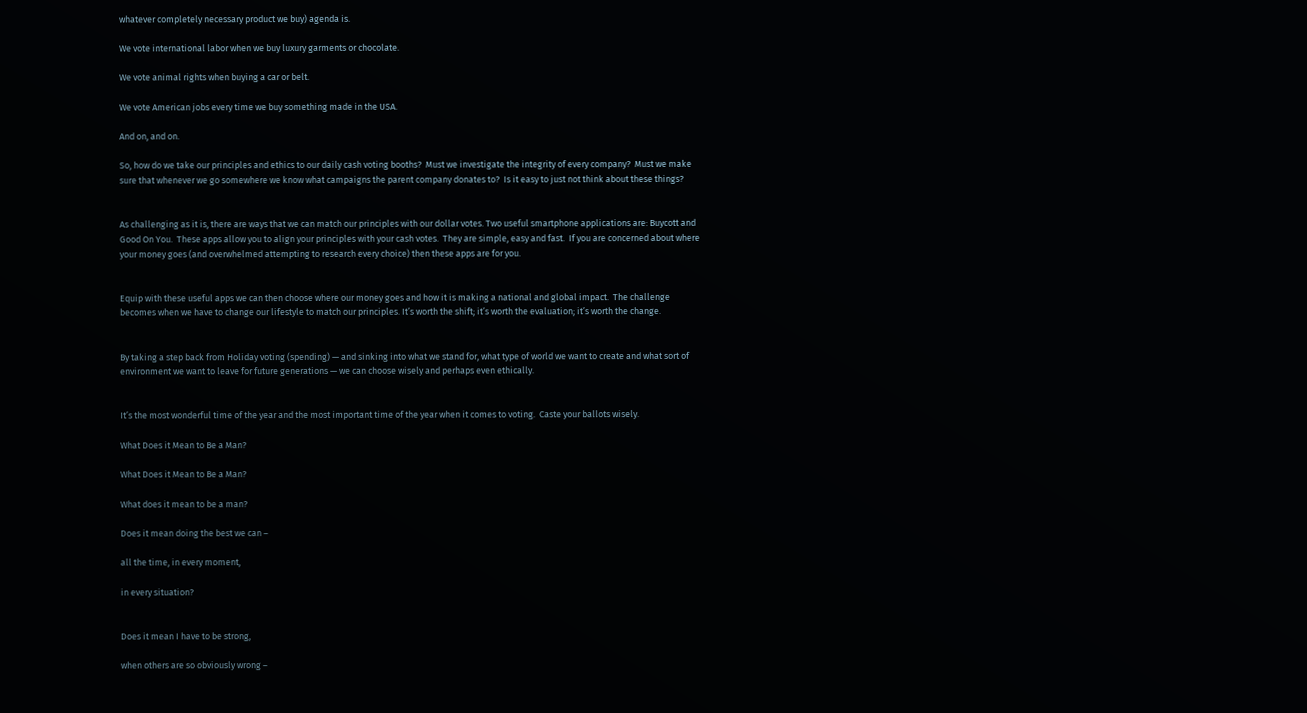whatever completely necessary product we buy) agenda is.

We vote international labor when we buy luxury garments or chocolate.

We vote animal rights when buying a car or belt.

We vote American jobs every time we buy something made in the USA.

And on, and on.

So, how do we take our principles and ethics to our daily cash voting booths?  Must we investigate the integrity of every company?  Must we make sure that whenever we go somewhere we know what campaigns the parent company donates to?  Is it easy to just not think about these things?


As challenging as it is, there are ways that we can match our principles with our dollar votes. Two useful smartphone applications are: Buycott and Good On You.  These apps allow you to align your principles with your cash votes.  They are simple, easy and fast.  If you are concerned about where your money goes (and overwhelmed attempting to research every choice) then these apps are for you.


Equip with these useful apps we can then choose where our money goes and how it is making a national and global impact.  The challenge becomes when we have to change our lifestyle to match our principles. It’s worth the shift; it’s worth the evaluation; it’s worth the change.


By taking a step back from Holiday voting (spending) — and sinking into what we stand for, what type of world we want to create and what sort of environment we want to leave for future generations — we can choose wisely and perhaps even ethically.


It’s the most wonderful time of the year and the most important time of the year when it comes to voting.  Caste your ballots wisely.

What Does it Mean to Be a Man?

What Does it Mean to Be a Man?

What does it mean to be a man?

Does it mean doing the best we can –

all the time, in every moment,

in every situation?


Does it mean I have to be strong,

when others are so obviously wrong –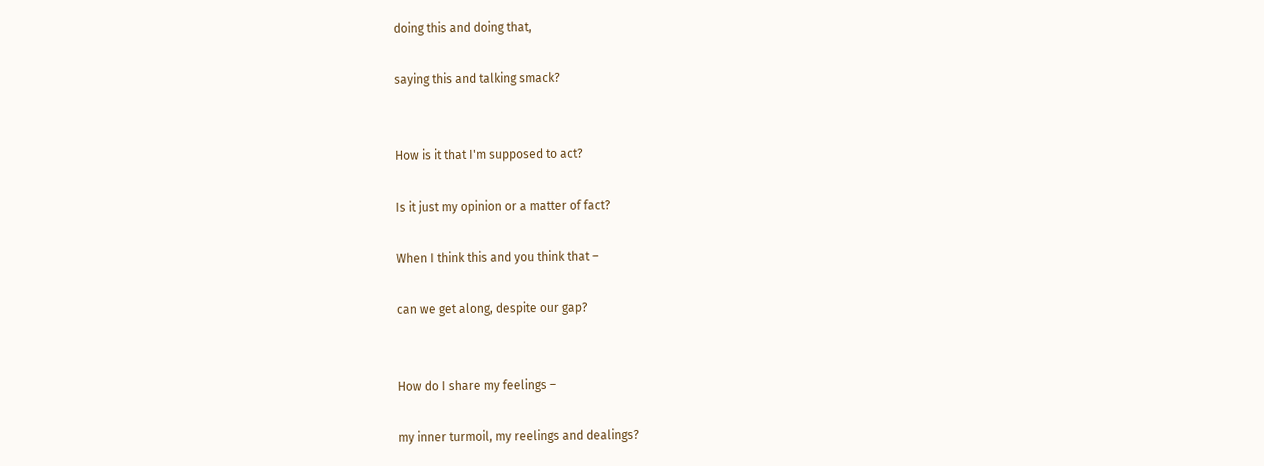doing this and doing that,

saying this and talking smack?


How is it that I'm supposed to act?

Is it just my opinion or a matter of fact?

When I think this and you think that –

can we get along, despite our gap?


How do I share my feelings –

my inner turmoil, my reelings and dealings?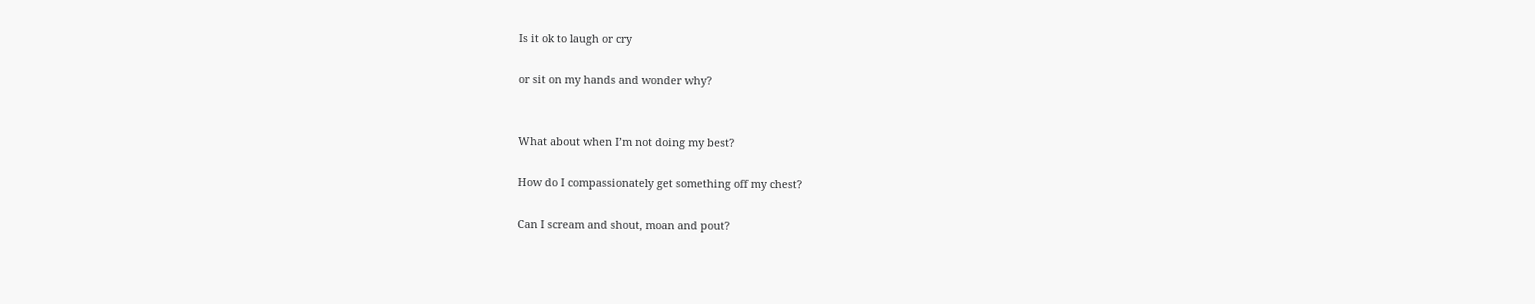Is it ok to laugh or cry

or sit on my hands and wonder why?


What about when I’m not doing my best?

How do I compassionately get something off my chest?

Can I scream and shout, moan and pout?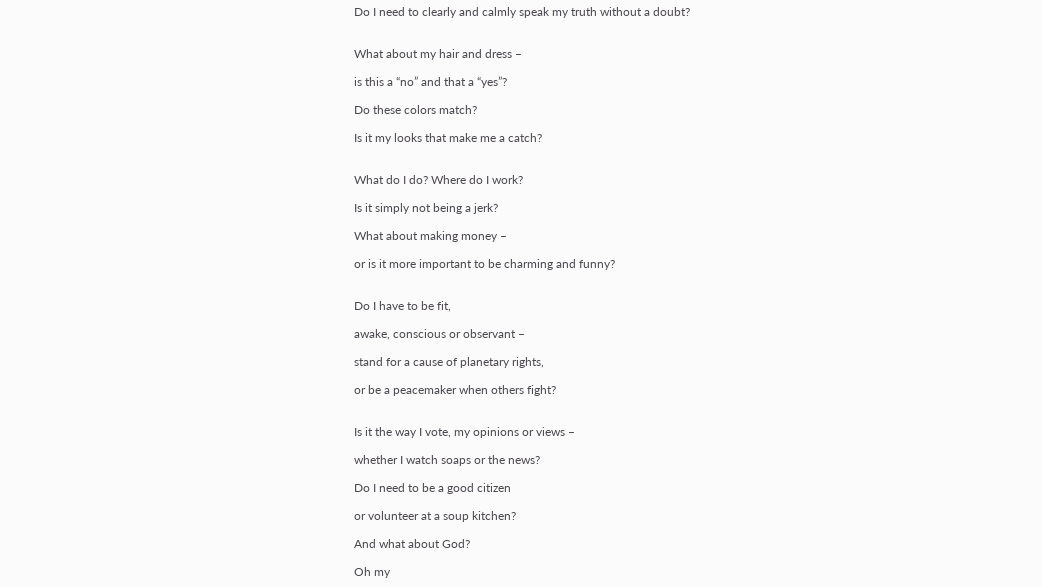Do I need to clearly and calmly speak my truth without a doubt?


What about my hair and dress –

is this a “no” and that a “yes”?

Do these colors match?

Is it my looks that make me a catch?


What do I do? Where do I work?

Is it simply not being a jerk?

What about making money –

or is it more important to be charming and funny?


Do I have to be fit,

awake, conscious or observant –

stand for a cause of planetary rights,

or be a peacemaker when others fight?


Is it the way I vote, my opinions or views –

whether I watch soaps or the news?

Do I need to be a good citizen

or volunteer at a soup kitchen?

And what about God?

Oh my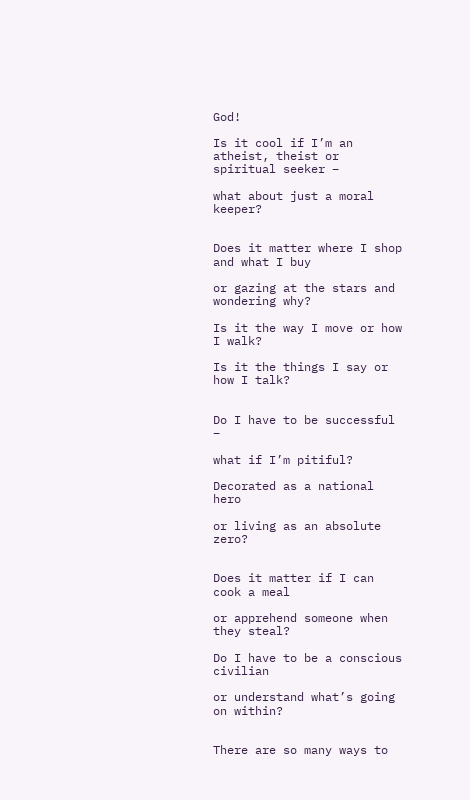God!

Is it cool if I’m an atheist, theist or spiritual seeker –

what about just a moral keeper?


Does it matter where I shop and what I buy

or gazing at the stars and wondering why?

Is it the way I move or how I walk?

Is it the things I say or how I talk?


Do I have to be successful –

what if I’m pitiful?

Decorated as a national hero

or living as an absolute zero?


Does it matter if I can cook a meal

or apprehend someone when they steal?

Do I have to be a conscious civilian

or understand what’s going on within?


There are so many ways to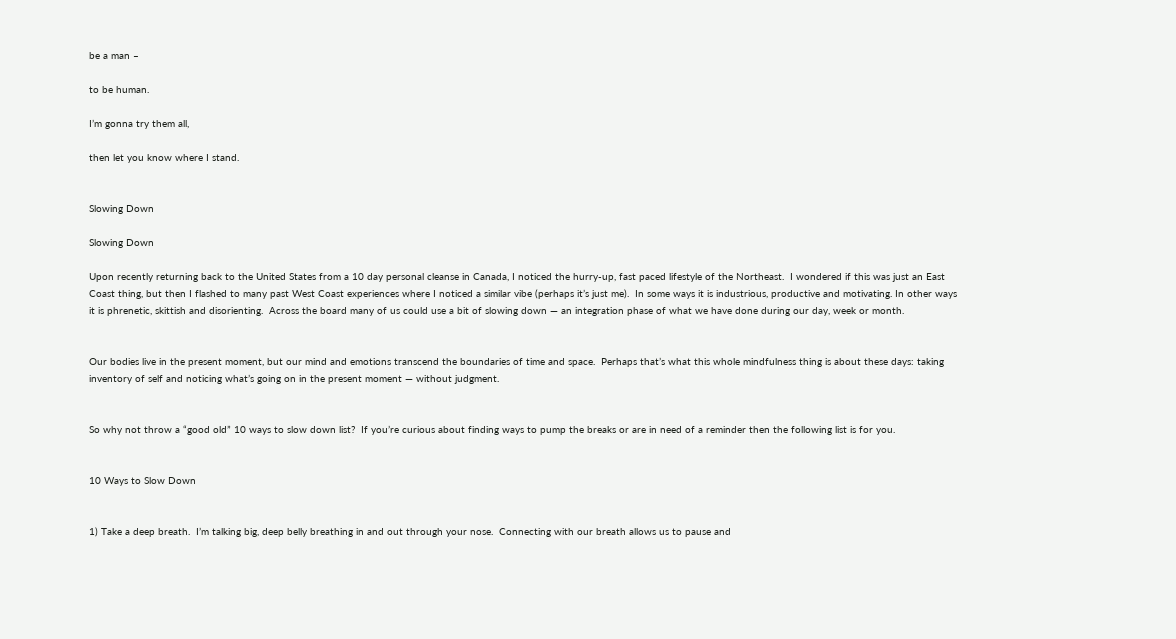be a man –

to be human.

I’m gonna try them all,

then let you know where I stand.


Slowing Down

Slowing Down

Upon recently returning back to the United States from a 10 day personal cleanse in Canada, I noticed the hurry-up, fast paced lifestyle of the Northeast.  I wondered if this was just an East Coast thing, but then I flashed to many past West Coast experiences where I noticed a similar vibe (perhaps it’s just me).  In some ways it is industrious, productive and motivating. In other ways it is phrenetic, skittish and disorienting.  Across the board many of us could use a bit of slowing down — an integration phase of what we have done during our day, week or month.


Our bodies live in the present moment, but our mind and emotions transcend the boundaries of time and space.  Perhaps that’s what this whole mindfulness thing is about these days: taking inventory of self and noticing what’s going on in the present moment — without judgment.


So why not throw a “good old” 10 ways to slow down list?  If you’re curious about finding ways to pump the breaks or are in need of a reminder then the following list is for you.


10 Ways to Slow Down


1) Take a deep breath.  I’m talking big, deep belly breathing in and out through your nose.  Connecting with our breath allows us to pause and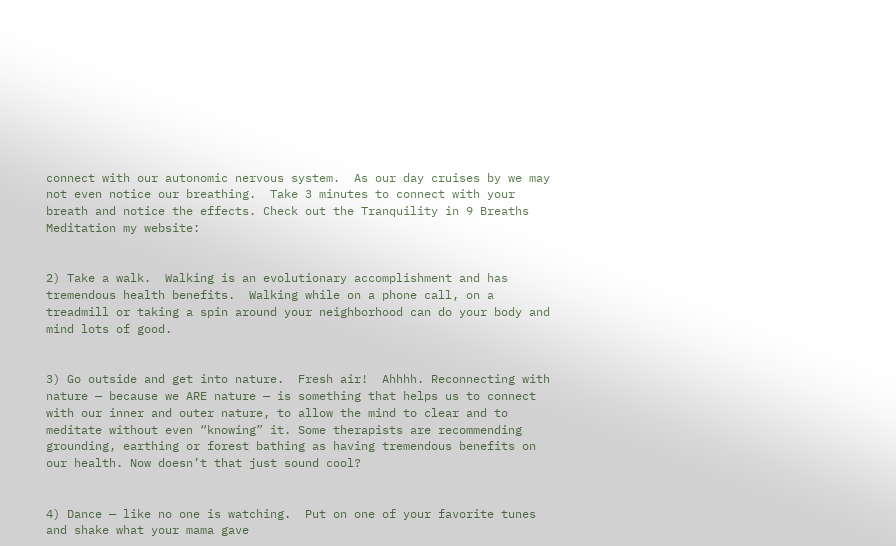connect with our autonomic nervous system.  As our day cruises by we may not even notice our breathing.  Take 3 minutes to connect with your breath and notice the effects. Check out the Tranquility in 9 Breaths Meditation my website:


2) Take a walk.  Walking is an evolutionary accomplishment and has tremendous health benefits.  Walking while on a phone call, on a treadmill or taking a spin around your neighborhood can do your body and mind lots of good.


3) Go outside and get into nature.  Fresh air!  Ahhhh. Reconnecting with nature — because we ARE nature — is something that helps us to connect with our inner and outer nature, to allow the mind to clear and to meditate without even “knowing” it. Some therapists are recommending grounding, earthing or forest bathing as having tremendous benefits on our health. Now doesn’t that just sound cool?


4) Dance — like no one is watching.  Put on one of your favorite tunes and shake what your mama gave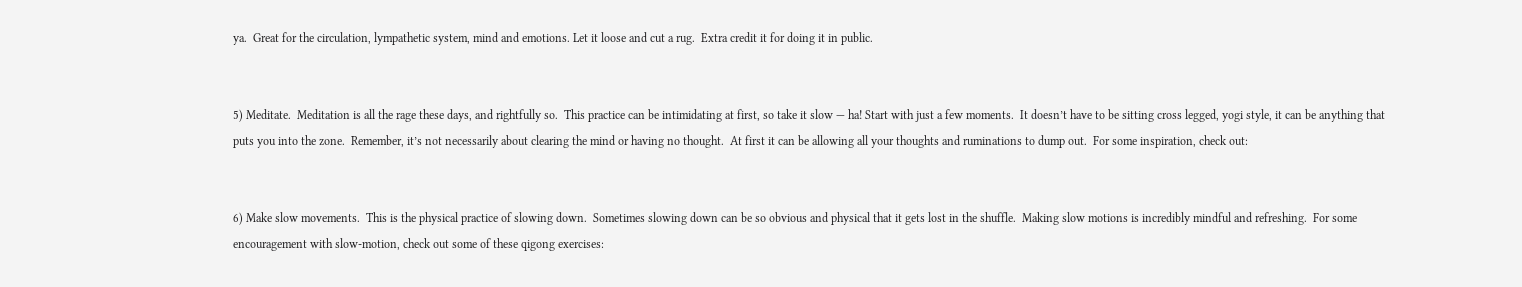ya.  Great for the circulation, lympathetic system, mind and emotions. Let it loose and cut a rug.  Extra credit it for doing it in public.


5) Meditate.  Meditation is all the rage these days, and rightfully so.  This practice can be intimidating at first, so take it slow — ha! Start with just a few moments.  It doesn’t have to be sitting cross legged, yogi style, it can be anything that puts you into the zone.  Remember, it’s not necessarily about clearing the mind or having no thought.  At first it can be allowing all your thoughts and ruminations to dump out.  For some inspiration, check out:


6) Make slow movements.  This is the physical practice of slowing down.  Sometimes slowing down can be so obvious and physical that it gets lost in the shuffle.  Making slow motions is incredibly mindful and refreshing.  For some encouragement with slow-motion, check out some of these qigong exercises: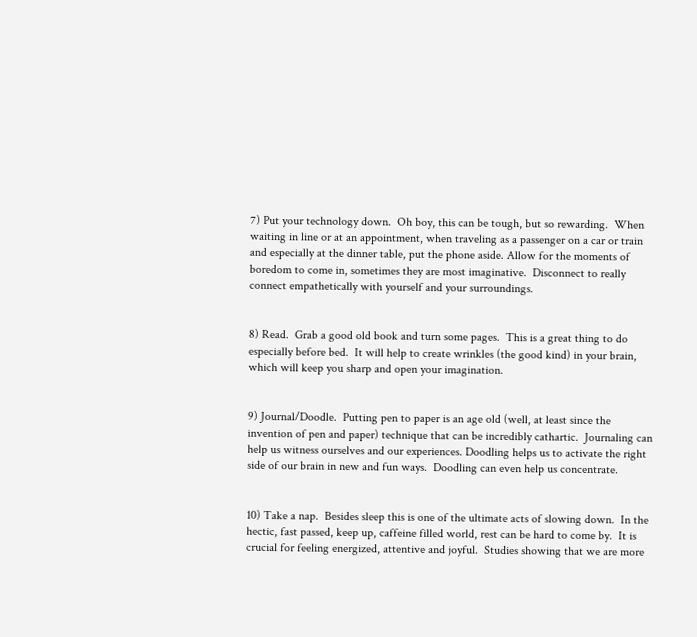7) Put your technology down.  Oh boy, this can be tough, but so rewarding.  When waiting in line or at an appointment, when traveling as a passenger on a car or train and especially at the dinner table, put the phone aside. Allow for the moments of boredom to come in, sometimes they are most imaginative.  Disconnect to really connect empathetically with yourself and your surroundings.


8) Read.  Grab a good old book and turn some pages.  This is a great thing to do especially before bed.  It will help to create wrinkles (the good kind) in your brain, which will keep you sharp and open your imagination.


9) Journal/Doodle.  Putting pen to paper is an age old (well, at least since the invention of pen and paper) technique that can be incredibly cathartic.  Journaling can help us witness ourselves and our experiences. Doodling helps us to activate the right side of our brain in new and fun ways.  Doodling can even help us concentrate.


10) Take a nap.  Besides sleep this is one of the ultimate acts of slowing down.  In the hectic, fast passed, keep up, caffeine filled world, rest can be hard to come by.  It is crucial for feeling energized, attentive and joyful.  Studies showing that we are more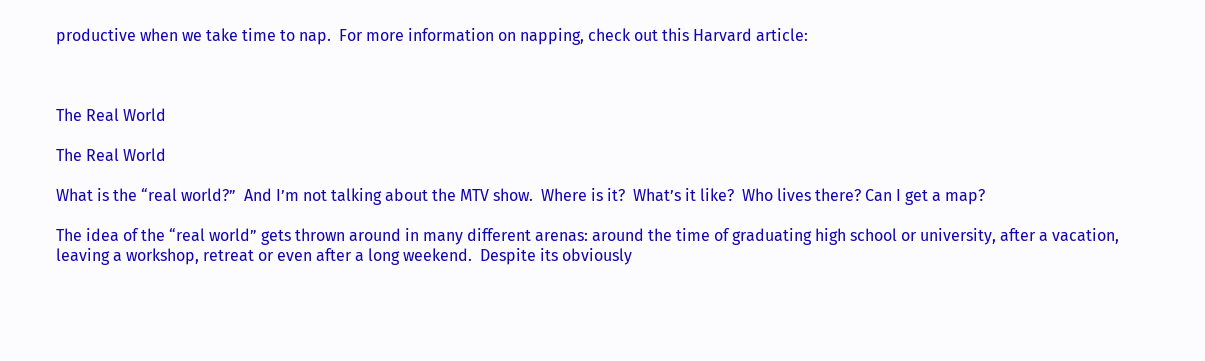productive when we take time to nap.  For more information on napping, check out this Harvard article:



The Real World

The Real World

What is the “real world?”  And I’m not talking about the MTV show.  Where is it?  What’s it like?  Who lives there? Can I get a map?

The idea of the “real world” gets thrown around in many different arenas: around the time of graduating high school or university, after a vacation, leaving a workshop, retreat or even after a long weekend.  Despite its obviously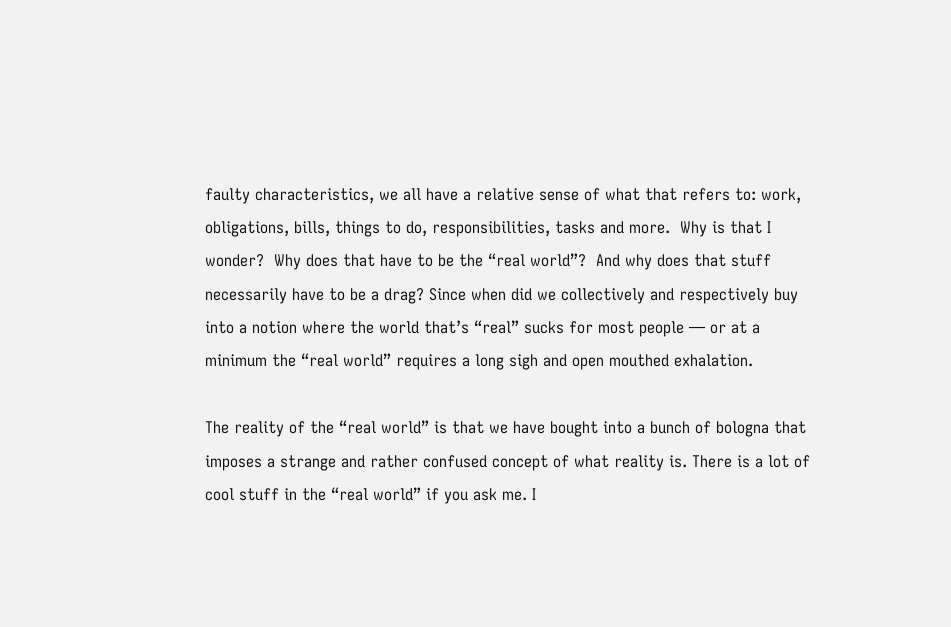faulty characteristics, we all have a relative sense of what that refers to: work, obligations, bills, things to do, responsibilities, tasks and more.  Why is that I wonder?  Why does that have to be the “real world”?  And why does that stuff necessarily have to be a drag? Since when did we collectively and respectively buy into a notion where the world that’s “real” sucks for most people — or at a minimum the “real world” requires a long sigh and open mouthed exhalation.

The reality of the “real world” is that we have bought into a bunch of bologna that imposes a strange and rather confused concept of what reality is. There is a lot of cool stuff in the “real world” if you ask me. I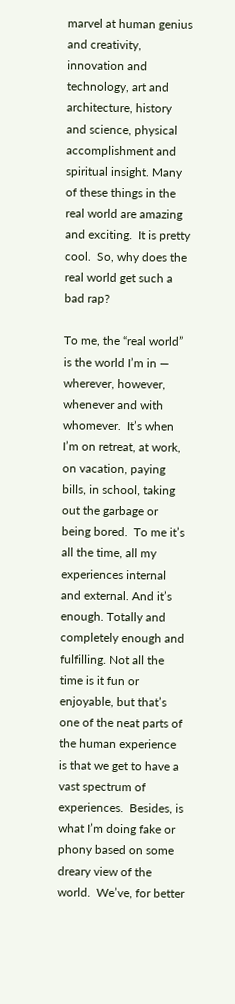marvel at human genius and creativity, innovation and technology, art and architecture, history and science, physical accomplishment and spiritual insight. Many of these things in the real world are amazing and exciting.  It is pretty cool.  So, why does the real world get such a bad rap?

To me, the “real world” is the world I’m in — wherever, however, whenever and with whomever.  It’s when I’m on retreat, at work, on vacation, paying bills, in school, taking out the garbage or being bored.  To me it’s all the time, all my experiences internal and external. And it’s enough. Totally and completely enough and fulfilling. Not all the time is it fun or enjoyable, but that’s one of the neat parts of the human experience is that we get to have a vast spectrum of experiences.  Besides, is what I’m doing fake or phony based on some dreary view of the world.  We’ve, for better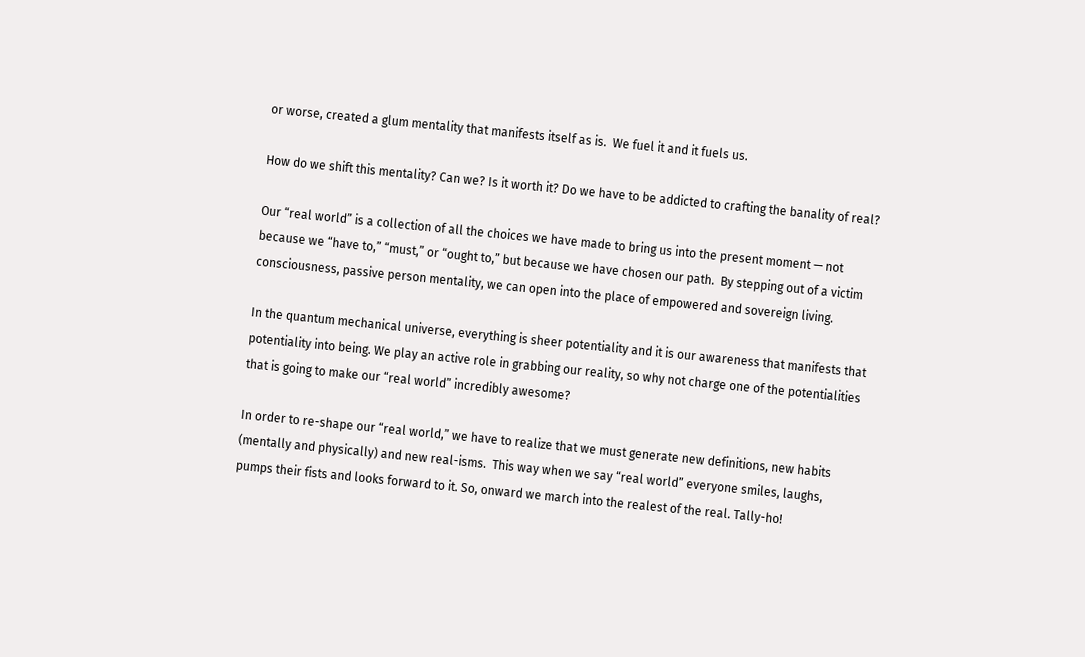or worse, created a glum mentality that manifests itself as is.  We fuel it and it fuels us.

How do we shift this mentality? Can we? Is it worth it? Do we have to be addicted to crafting the banality of real?

Our “real world” is a collection of all the choices we have made to bring us into the present moment — not because we “have to,” “must,” or “ought to,” but because we have chosen our path.  By stepping out of a victim consciousness, passive person mentality, we can open into the place of empowered and sovereign living.

In the quantum mechanical universe, everything is sheer potentiality and it is our awareness that manifests that potentiality into being. We play an active role in grabbing our reality, so why not charge one of the potentialities that is going to make our “real world” incredibly awesome?

In order to re-shape our “real world,” we have to realize that we must generate new definitions, new habits (mentally and physically) and new real-isms.  This way when we say “real world” everyone smiles, laughs, pumps their fists and looks forward to it. So, onward we march into the realest of the real. Tally-ho!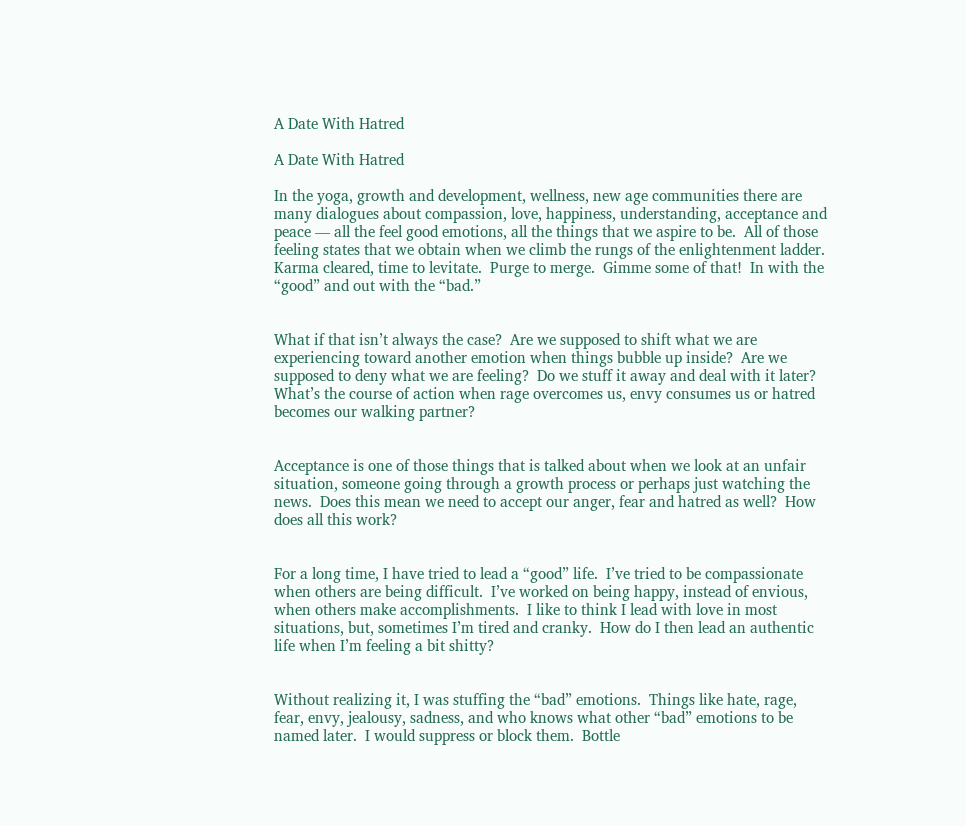A Date With Hatred

A Date With Hatred

In the yoga, growth and development, wellness, new age communities there are many dialogues about compassion, love, happiness, understanding, acceptance and peace — all the feel good emotions, all the things that we aspire to be.  All of those feeling states that we obtain when we climb the rungs of the enlightenment ladder.  Karma cleared, time to levitate.  Purge to merge.  Gimme some of that!  In with the “good” and out with the “bad.”


What if that isn’t always the case?  Are we supposed to shift what we are experiencing toward another emotion when things bubble up inside?  Are we supposed to deny what we are feeling?  Do we stuff it away and deal with it later?  What’s the course of action when rage overcomes us, envy consumes us or hatred becomes our walking partner?


Acceptance is one of those things that is talked about when we look at an unfair situation, someone going through a growth process or perhaps just watching the news.  Does this mean we need to accept our anger, fear and hatred as well?  How does all this work?


For a long time, I have tried to lead a “good” life.  I’ve tried to be compassionate when others are being difficult.  I’ve worked on being happy, instead of envious, when others make accomplishments.  I like to think I lead with love in most situations, but, sometimes I’m tired and cranky.  How do I then lead an authentic life when I’m feeling a bit shitty?


Without realizing it, I was stuffing the “bad” emotions.  Things like hate, rage, fear, envy, jealousy, sadness, and who knows what other “bad” emotions to be named later.  I would suppress or block them.  Bottle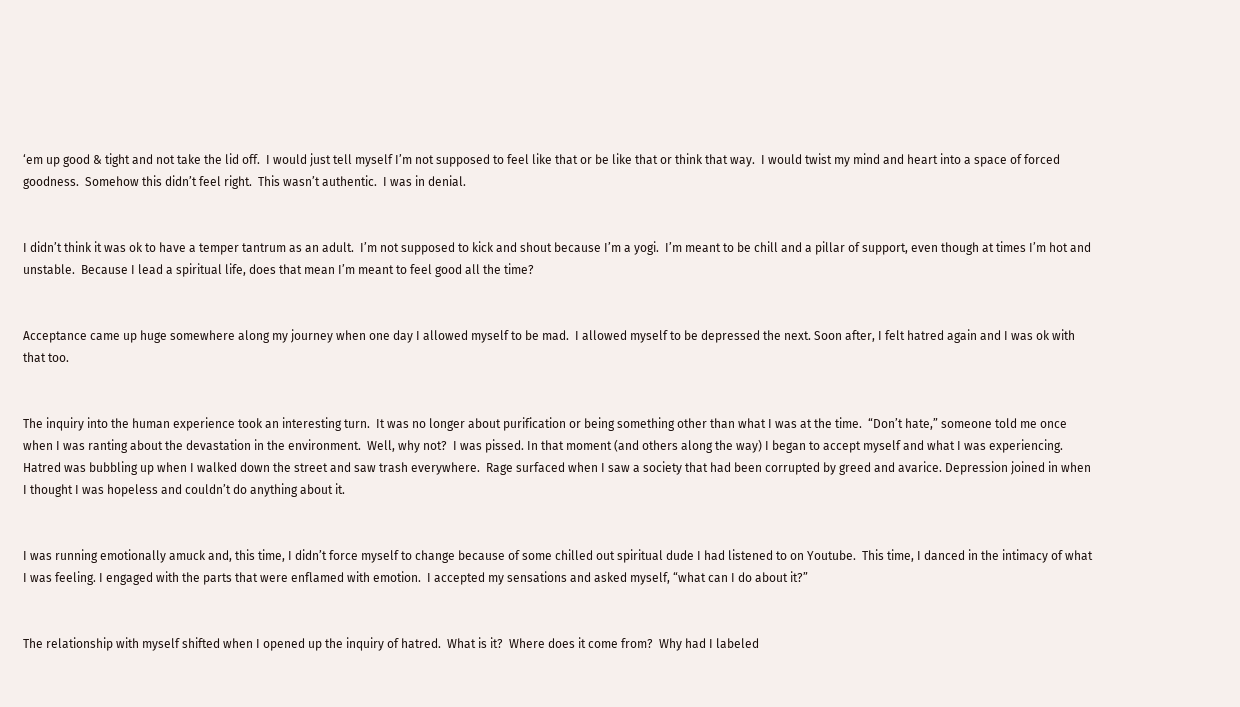‘em up good & tight and not take the lid off.  I would just tell myself I’m not supposed to feel like that or be like that or think that way.  I would twist my mind and heart into a space of forced goodness.  Somehow this didn’t feel right.  This wasn’t authentic.  I was in denial.


I didn’t think it was ok to have a temper tantrum as an adult.  I’m not supposed to kick and shout because I’m a yogi.  I’m meant to be chill and a pillar of support, even though at times I’m hot and unstable.  Because I lead a spiritual life, does that mean I’m meant to feel good all the time?


Acceptance came up huge somewhere along my journey when one day I allowed myself to be mad.  I allowed myself to be depressed the next. Soon after, I felt hatred again and I was ok with that too.


The inquiry into the human experience took an interesting turn.  It was no longer about purification or being something other than what I was at the time.  “Don’t hate,” someone told me once when I was ranting about the devastation in the environment.  Well, why not?  I was pissed. In that moment (and others along the way) I began to accept myself and what I was experiencing.  Hatred was bubbling up when I walked down the street and saw trash everywhere.  Rage surfaced when I saw a society that had been corrupted by greed and avarice. Depression joined in when I thought I was hopeless and couldn’t do anything about it.


I was running emotionally amuck and, this time, I didn’t force myself to change because of some chilled out spiritual dude I had listened to on Youtube.  This time, I danced in the intimacy of what I was feeling. I engaged with the parts that were enflamed with emotion.  I accepted my sensations and asked myself, “what can I do about it?”


The relationship with myself shifted when I opened up the inquiry of hatred.  What is it?  Where does it come from?  Why had I labeled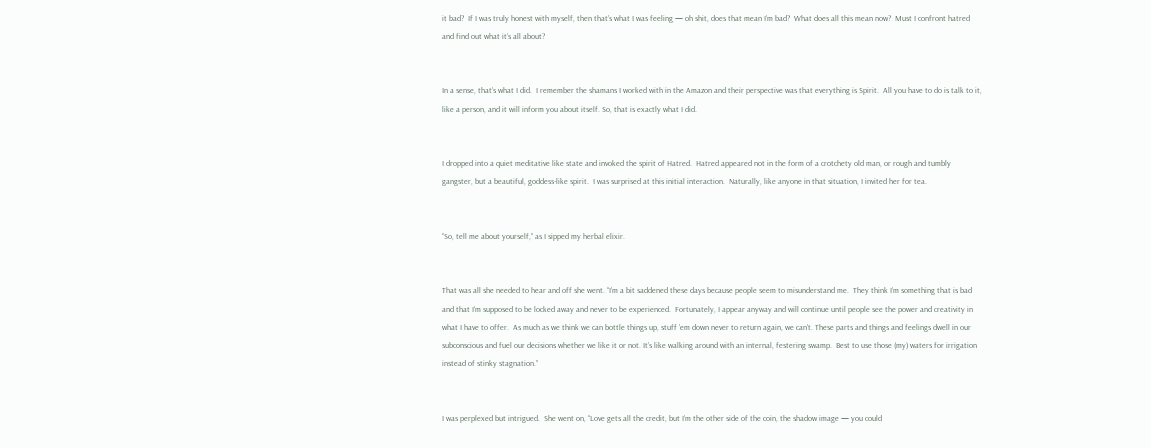it bad?  If I was truly honest with myself, then that’s what I was feeling — oh shit, does that mean I’m bad?  What does all this mean now?  Must I confront hatred and find out what it’s all about?


In a sense, that’s what I did.  I remember the shamans I worked with in the Amazon and their perspective was that everything is Spirit.  All you have to do is talk to it, like a person, and it will inform you about itself. So, that is exactly what I did.


I dropped into a quiet meditative like state and invoked the spirit of Hatred.  Hatred appeared not in the form of a crotchety old man, or rough and tumbly gangster, but a beautiful, goddess-like spirit.  I was surprised at this initial interaction.  Naturally, like anyone in that situation, I invited her for tea.


“So, tell me about yourself,” as I sipped my herbal elixir.


That was all she needed to hear and off she went. “I’m a bit saddened these days because people seem to misunderstand me.  They think I’m something that is bad and that I’m supposed to be locked away and never to be experienced.  Fortunately, I appear anyway and will continue until people see the power and creativity in what I have to offer.  As much as we think we can bottle things up, stuff ‘em down never to return again, we can’t. These parts and things and feelings dwell in our subconscious and fuel our decisions whether we like it or not. It’s like walking around with an internal, festering swamp.  Best to use those (my) waters for irrigation instead of stinky stagnation.”


I was perplexed but intrigued.  She went on, “Love gets all the credit, but I’m the other side of the coin, the shadow image — you could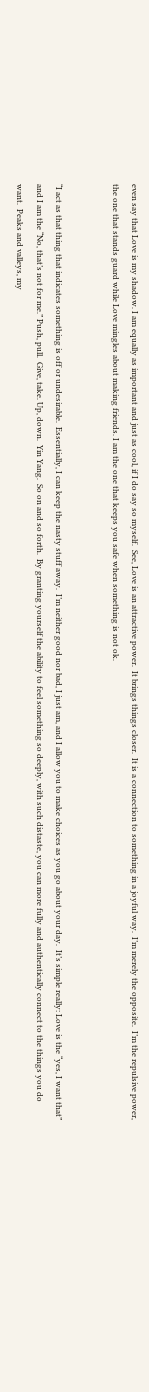even say that Love is my shadow. I am equally as important and just as cool, if I do say so myself.  See, Love is an attractive power.  It brings things closer.  It is a connection to something in a joyful way.  I’m merely the opposite.  I’m the repulsive power, the one that stands guard while Love mingles about making friends. I am the one that keeps you safe when something is not ok.


“I act as that thing that indicates something is off or undesirable.  Essentially, I can keep the nasty stuff away.  I’m neither good nor bad, I just am, and I allow you to make choices as you go about your day.  It’s simple really: Love is the “yes, I want that” and I am the “No, that’s not for me.” Push, pull.  Give, take. Up, down.  Yin Yang.  So on and so forth.  By granting yourself the ability to feel something so deeply, with such distaste, you can more fully and authentically connect to the things you do want.  Peaks and valleys, my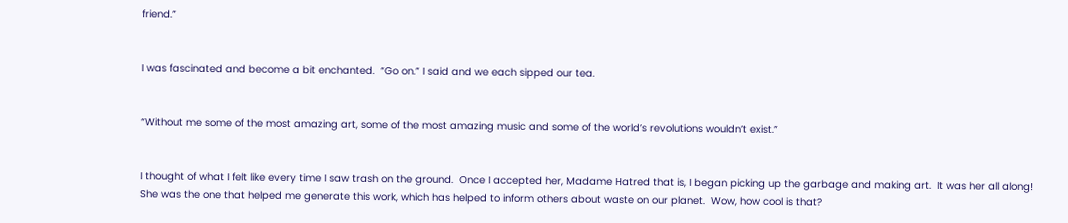friend.”


I was fascinated and become a bit enchanted.  “Go on.” I said and we each sipped our tea.


“Without me some of the most amazing art, some of the most amazing music and some of the world’s revolutions wouldn’t exist.”


I thought of what I felt like every time I saw trash on the ground.  Once I accepted her, Madame Hatred that is, I began picking up the garbage and making art.  It was her all along!  She was the one that helped me generate this work, which has helped to inform others about waste on our planet.  Wow, how cool is that?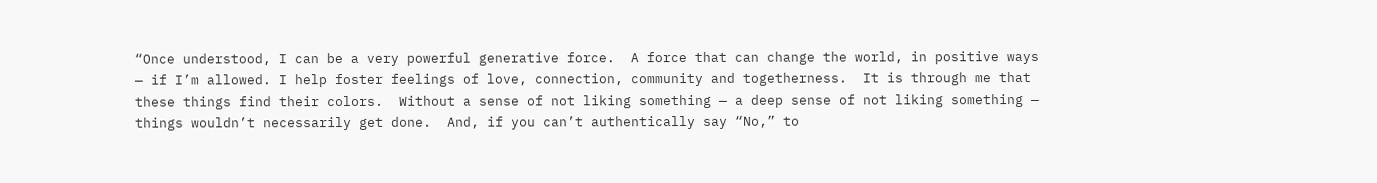“Once understood, I can be a very powerful generative force.  A force that can change the world, in positive ways — if I’m allowed. I help foster feelings of love, connection, community and togetherness.  It is through me that these things find their colors.  Without a sense of not liking something — a deep sense of not liking something — things wouldn’t necessarily get done.  And, if you can’t authentically say “No,” to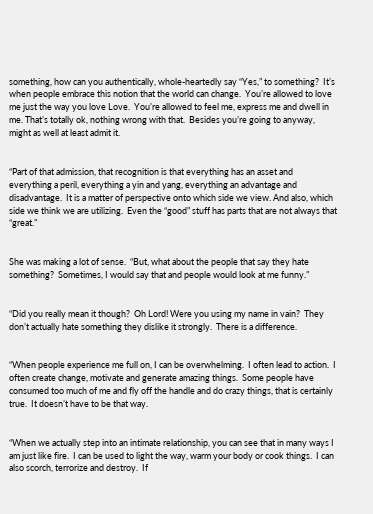something, how can you authentically, whole-heartedly say “Yes,” to something?  It’s when people embrace this notion that the world can change.  You’re allowed to love me just the way you love Love.  You’re allowed to feel me, express me and dwell in me. That’s totally ok, nothing wrong with that.  Besides you’re going to anyway, might as well at least admit it.


“Part of that admission, that recognition is that everything has an asset and everything a peril, everything a yin and yang, everything an advantage and disadvantage.  It is a matter of perspective onto which side we view. And also, which side we think we are utilizing.  Even the “good” stuff has parts that are not always that “great.”


She was making a lot of sense.  “But, what about the people that say they hate something?  Sometimes, I would say that and people would look at me funny.”


“Did you really mean it though?  Oh Lord! Were you using my name in vain?  They don’t actually hate something they dislike it strongly.  There is a difference.


“When people experience me full on, I can be overwhelming.  I often lead to action.  I often create change, motivate and generate amazing things.  Some people have consumed too much of me and fly off the handle and do crazy things, that is certainly true.  It doesn’t have to be that way.


“When we actually step into an intimate relationship, you can see that in many ways I am just like fire.  I can be used to light the way, warm your body or cook things.  I can also scorch, terrorize and destroy.  If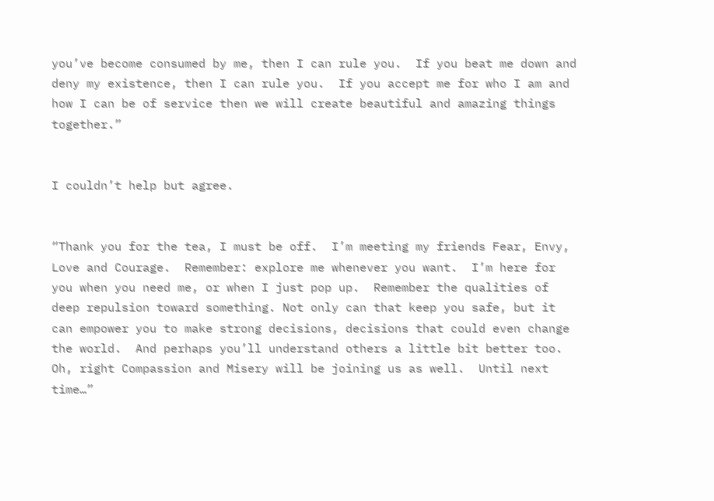you’ve become consumed by me, then I can rule you.  If you beat me down and deny my existence, then I can rule you.  If you accept me for who I am and how I can be of service then we will create beautiful and amazing things together.”


I couldn’t help but agree.


“Thank you for the tea, I must be off.  I’m meeting my friends Fear, Envy, Love and Courage.  Remember: explore me whenever you want.  I’m here for you when you need me, or when I just pop up.  Remember the qualities of deep repulsion toward something. Not only can that keep you safe, but it can empower you to make strong decisions, decisions that could even change the world.  And perhaps you’ll understand others a little bit better too.  Oh, right Compassion and Misery will be joining us as well.  Until next time…”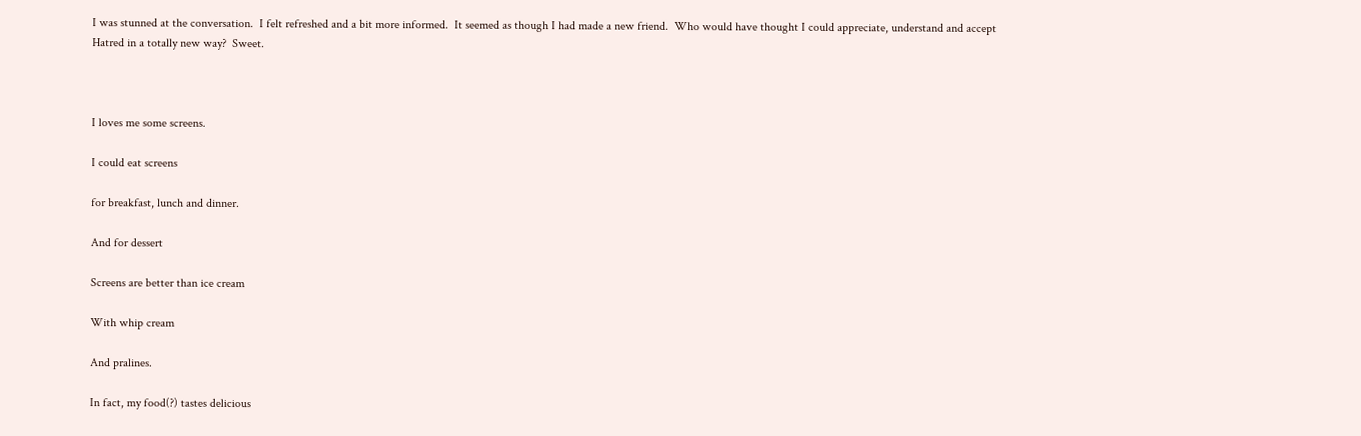I was stunned at the conversation.  I felt refreshed and a bit more informed.  It seemed as though I had made a new friend.  Who would have thought I could appreciate, understand and accept Hatred in a totally new way?  Sweet.



I loves me some screens.

I could eat screens

for breakfast, lunch and dinner.

And for dessert

Screens are better than ice cream

With whip cream

And pralines.

In fact, my food(?) tastes delicious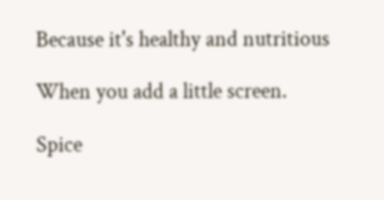Because it's healthy and nutritious

When you add a little screen.

Spice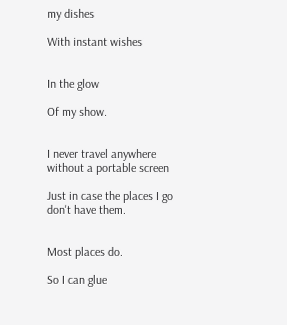my dishes

With instant wishes


In the glow

Of my show.


I never travel anywhere without a portable screen

Just in case the places I go don't have them.


Most places do.

So I can glue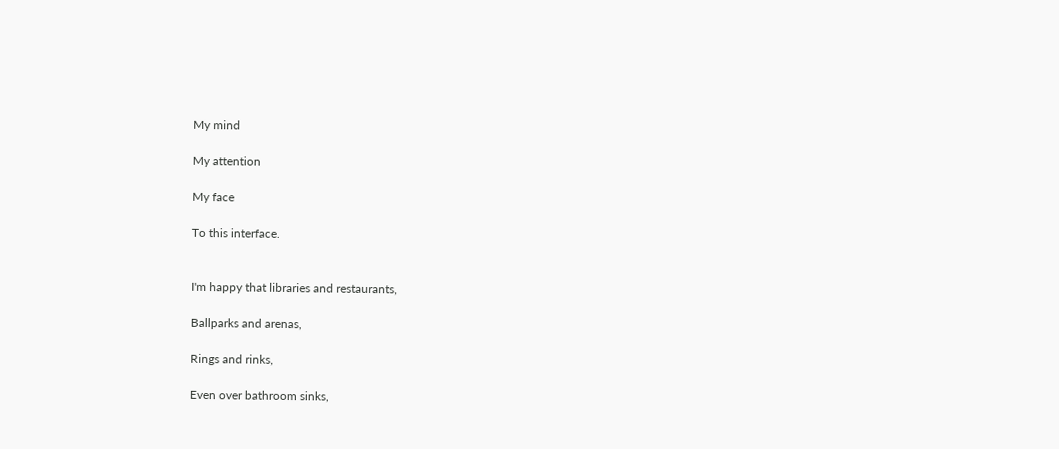My mind

My attention

My face

To this interface.


I'm happy that libraries and restaurants,

Ballparks and arenas,

Rings and rinks,

Even over bathroom sinks,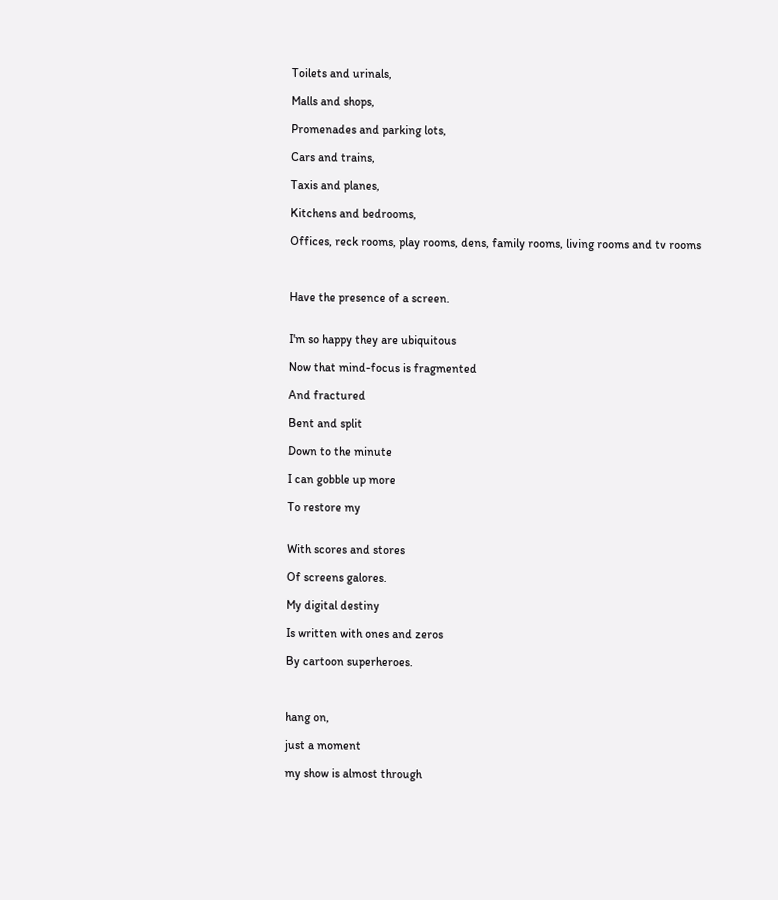Toilets and urinals,

Malls and shops,

Promenades and parking lots,

Cars and trains,

Taxis and planes,

Kitchens and bedrooms,

Offices, reck rooms, play rooms, dens, family rooms, living rooms and tv rooms



Have the presence of a screen.


I'm so happy they are ubiquitous

Now that mind-focus is fragmented

And fractured

Bent and split

Down to the minute

I can gobble up more

To restore my


With scores and stores

Of screens galores.

My digital destiny

Is written with ones and zeros

By cartoon superheroes.



hang on,

just a moment

my show is almost through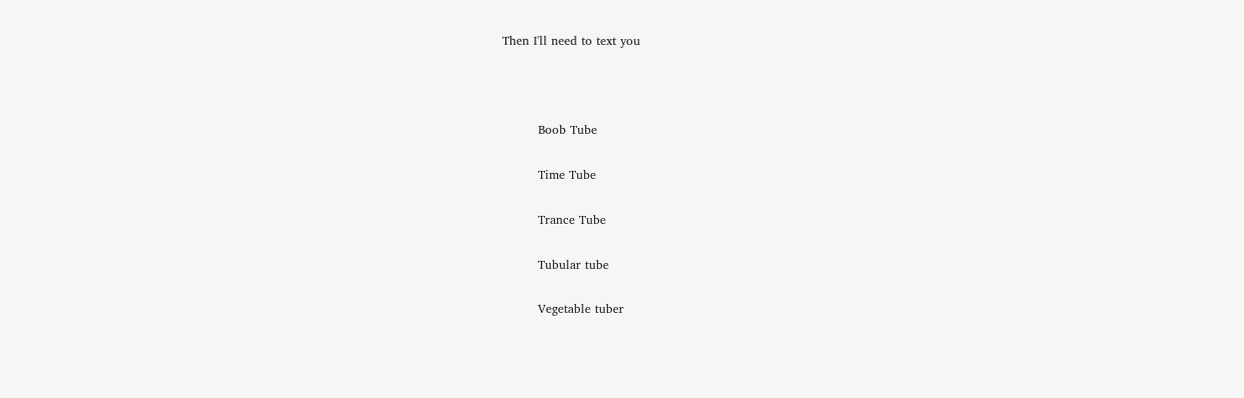Then I'll need to text you



         Boob Tube

         Time Tube

         Trance Tube

         Tubular tube

         Vegetable tuber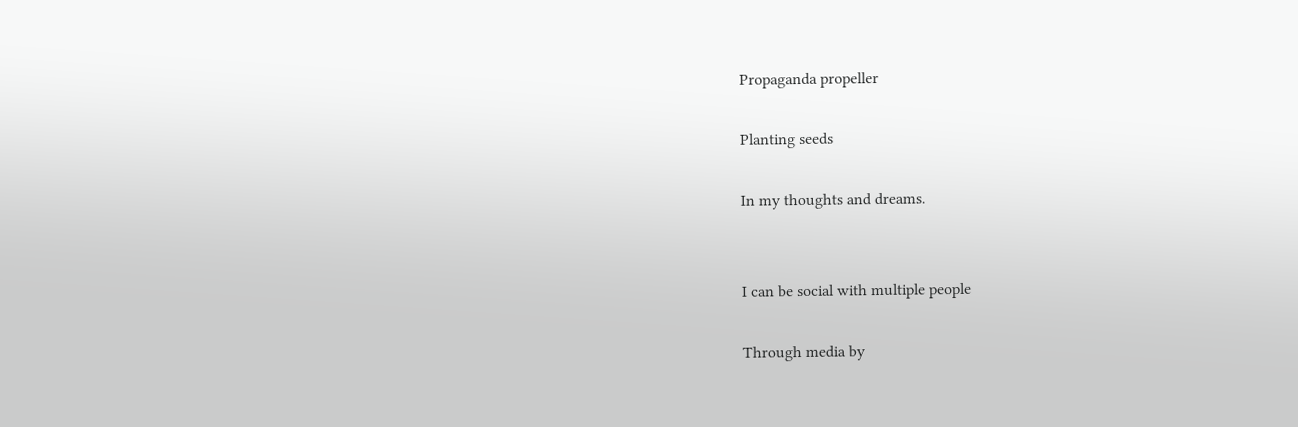Propaganda propeller

Planting seeds

In my thoughts and dreams.


I can be social with multiple people

Through media by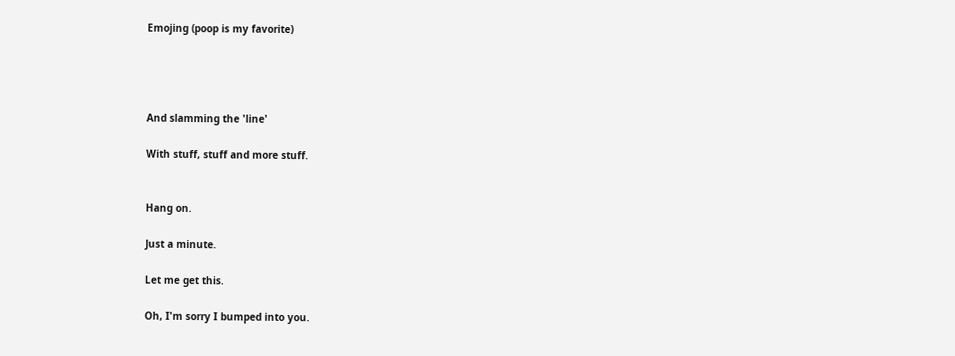Emojing (poop is my favorite)




And slamming the 'line'

With stuff, stuff and more stuff.


Hang on.

Just a minute.

Let me get this.

Oh, I'm sorry I bumped into you.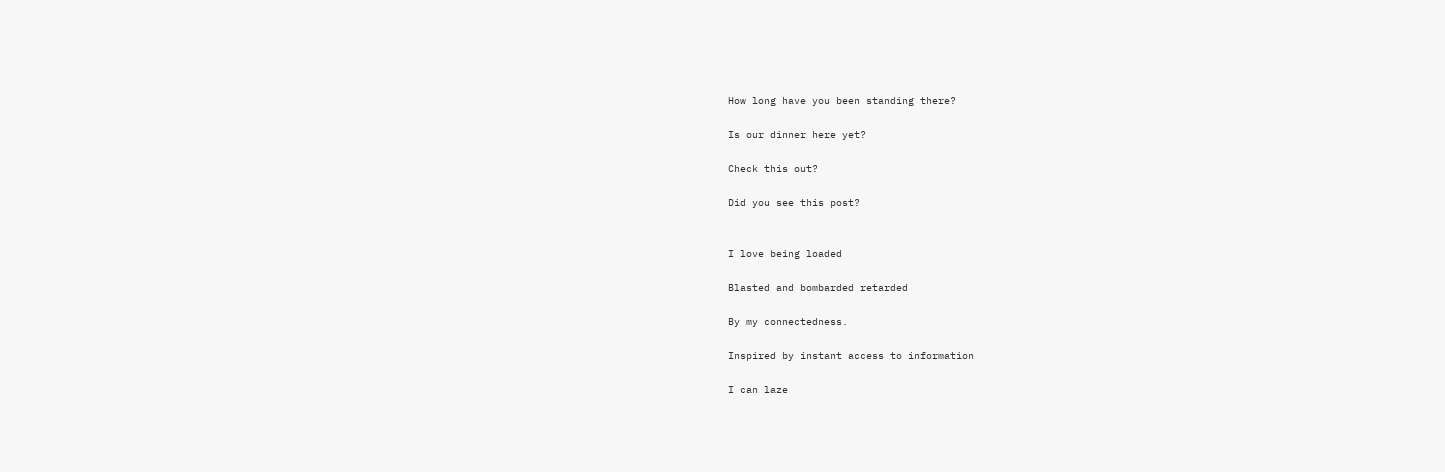How long have you been standing there?

Is our dinner here yet?

Check this out?

Did you see this post?


I love being loaded

Blasted and bombarded retarded

By my connectedness.

Inspired by instant access to information

I can laze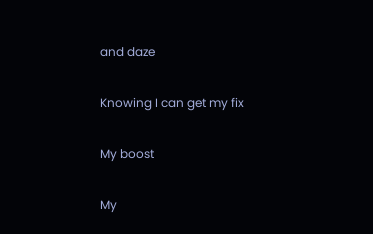and daze

Knowing I can get my fix

My boost

My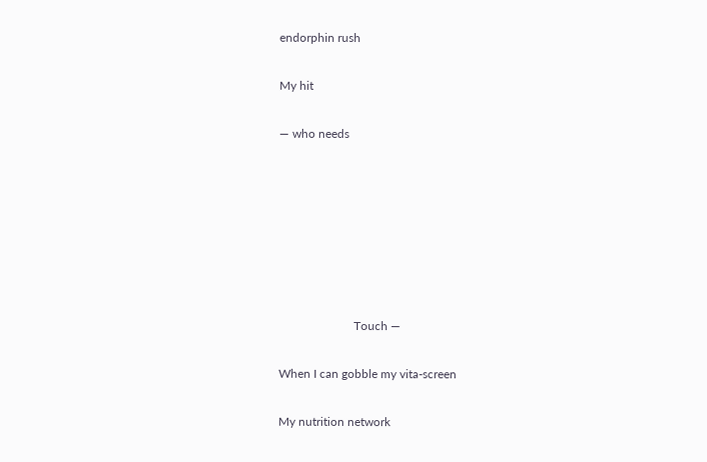endorphin rush

My hit

— who needs







                         Touch —

When I can gobble my vita-screen

My nutrition network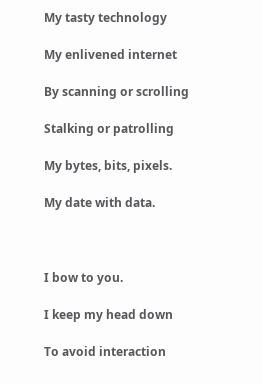My tasty technology

My enlivened internet

By scanning or scrolling

Stalking or patrolling

My bytes, bits, pixels.

My date with data.



I bow to you.

I keep my head down

To avoid interaction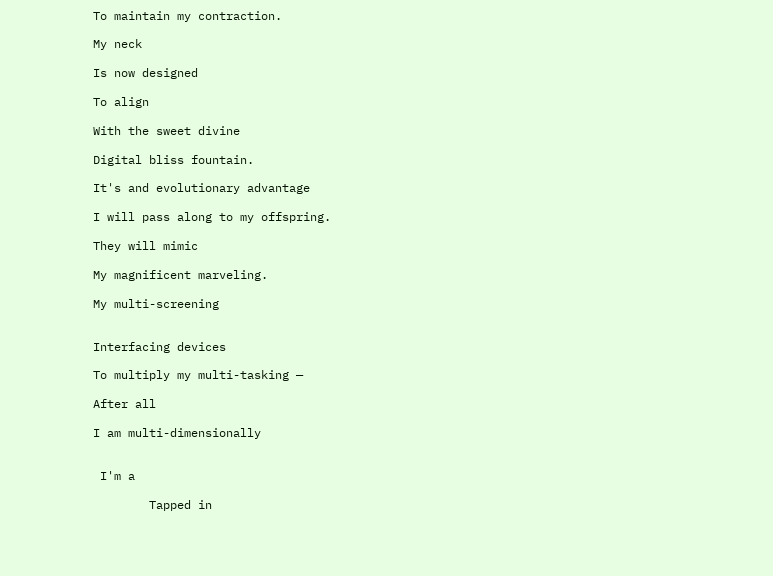To maintain my contraction.

My neck

Is now designed

To align

With the sweet divine

Digital bliss fountain.

It's and evolutionary advantage

I will pass along to my offspring.

They will mimic

My magnificent marveling.

My multi-screening


Interfacing devices

To multiply my multi-tasking —

After all

I am multi-dimensionally


 I'm a

        Tapped in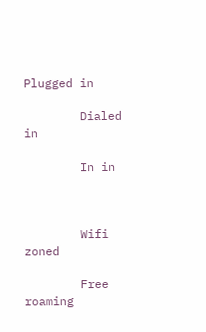Plugged in

        Dialed in

        In in



        Wifi zoned

        Free roaming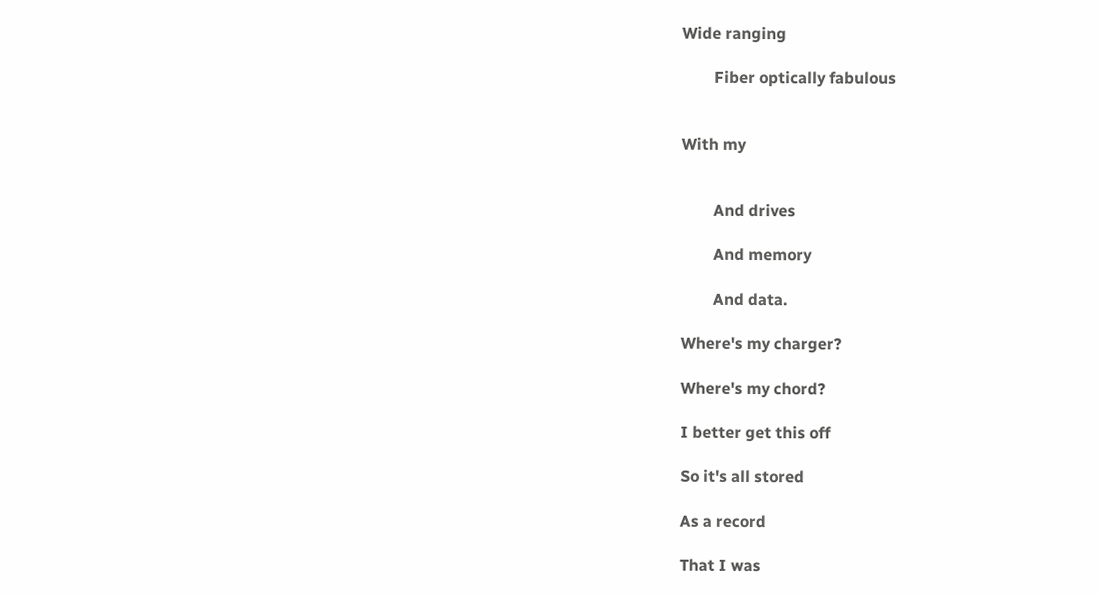Wide ranging

        Fiber optically fabulous


With my


        And drives

        And memory

        And data.

Where's my charger?

Where's my chord?

I better get this off

So it's all stored

As a record

That I was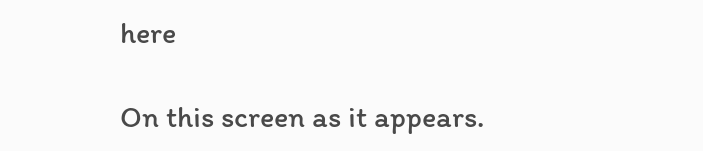here

On this screen as it appears.